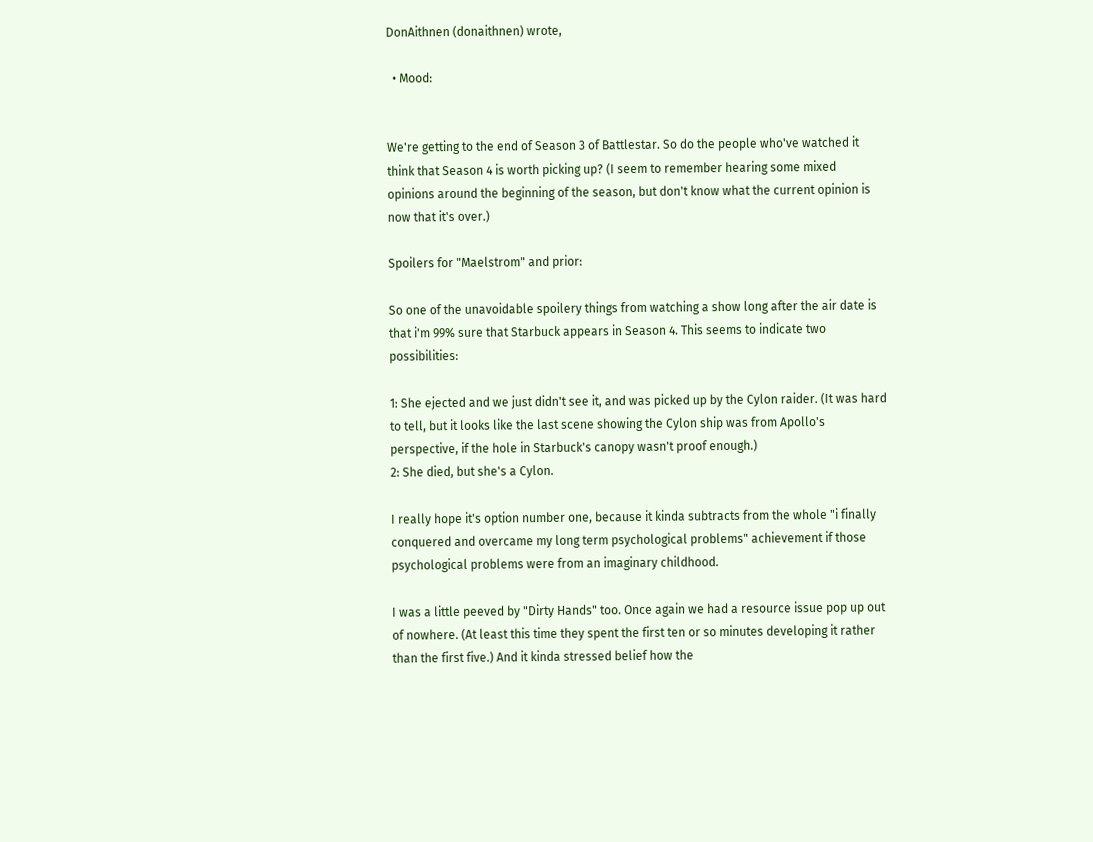DonAithnen (donaithnen) wrote,

  • Mood:


We're getting to the end of Season 3 of Battlestar. So do the people who've watched it think that Season 4 is worth picking up? (I seem to remember hearing some mixed opinions around the beginning of the season, but don't know what the current opinion is now that it's over.)

Spoilers for "Maelstrom" and prior:

So one of the unavoidable spoilery things from watching a show long after the air date is that i'm 99% sure that Starbuck appears in Season 4. This seems to indicate two possibilities:

1: She ejected and we just didn't see it, and was picked up by the Cylon raider. (It was hard to tell, but it looks like the last scene showing the Cylon ship was from Apollo's perspective, if the hole in Starbuck's canopy wasn't proof enough.)
2: She died, but she's a Cylon.

I really hope it's option number one, because it kinda subtracts from the whole "i finally conquered and overcame my long term psychological problems" achievement if those psychological problems were from an imaginary childhood.

I was a little peeved by "Dirty Hands" too. Once again we had a resource issue pop up out of nowhere. (At least this time they spent the first ten or so minutes developing it rather than the first five.) And it kinda stressed belief how the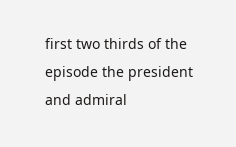first two thirds of the episode the president and admiral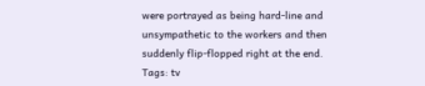were portrayed as being hard-line and unsympathetic to the workers and then suddenly flip-flopped right at the end.
Tags: tv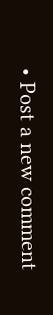• Post a new comment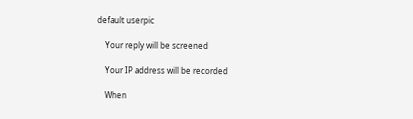default userpic

    Your reply will be screened

    Your IP address will be recorded

    When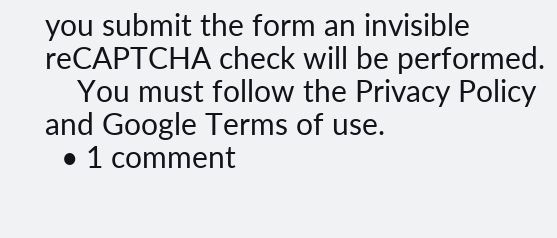you submit the form an invisible reCAPTCHA check will be performed.
    You must follow the Privacy Policy and Google Terms of use.
  • 1 comment